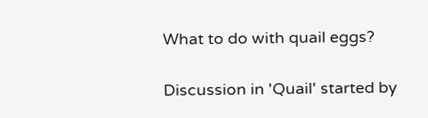What to do with quail eggs?

Discussion in 'Quail' started by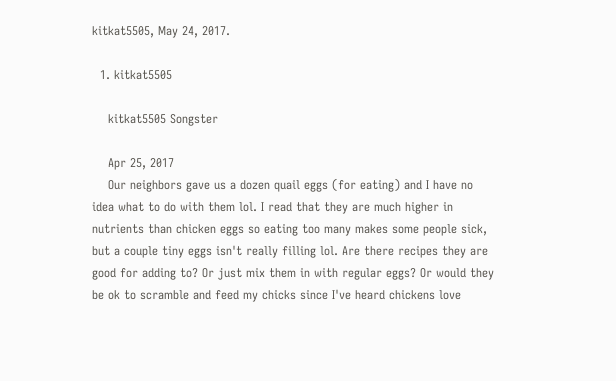kitkat5505, May 24, 2017.

  1. kitkat5505

    kitkat5505 Songster

    Apr 25, 2017
    Our neighbors gave us a dozen quail eggs (for eating) and I have no idea what to do with them lol. I read that they are much higher in nutrients than chicken eggs so eating too many makes some people sick, but a couple tiny eggs isn't really filling lol. Are there recipes they are good for adding to? Or just mix them in with regular eggs? Or would they be ok to scramble and feed my chicks since I've heard chickens love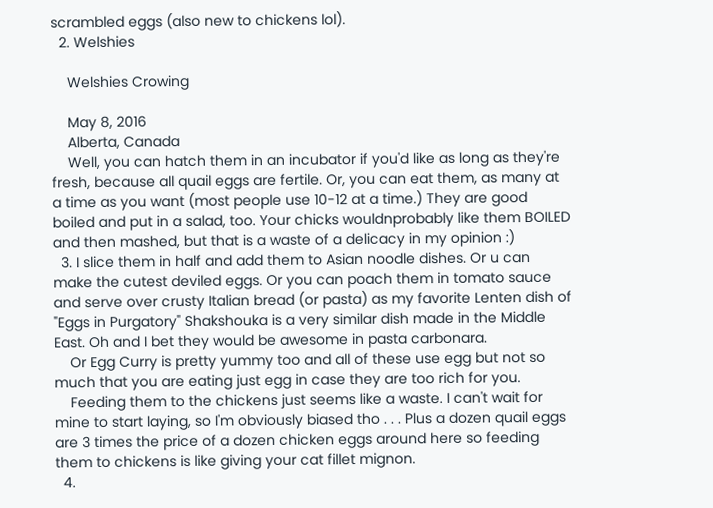scrambled eggs (also new to chickens lol).
  2. Welshies

    Welshies Crowing

    May 8, 2016
    Alberta, Canada
    Well, you can hatch them in an incubator if you'd like as long as they're fresh, because all quail eggs are fertile. Or, you can eat them, as many at a time as you want (most people use 10-12 at a time.) They are good boiled and put in a salad, too. Your chicks wouldnprobably like them BOILED and then mashed, but that is a waste of a delicacy in my opinion :)
  3. I slice them in half and add them to Asian noodle dishes. Or u can make the cutest deviled eggs. Or you can poach them in tomato sauce and serve over crusty Italian bread (or pasta) as my favorite Lenten dish of "Eggs in Purgatory" Shakshouka is a very similar dish made in the Middle East. Oh and I bet they would be awesome in pasta carbonara.
    Or Egg Curry is pretty yummy too and all of these use egg but not so much that you are eating just egg in case they are too rich for you.
    Feeding them to the chickens just seems like a waste. I can't wait for mine to start laying, so I'm obviously biased tho . . . Plus a dozen quail eggs are 3 times the price of a dozen chicken eggs around here so feeding them to chickens is like giving your cat fillet mignon.
  4.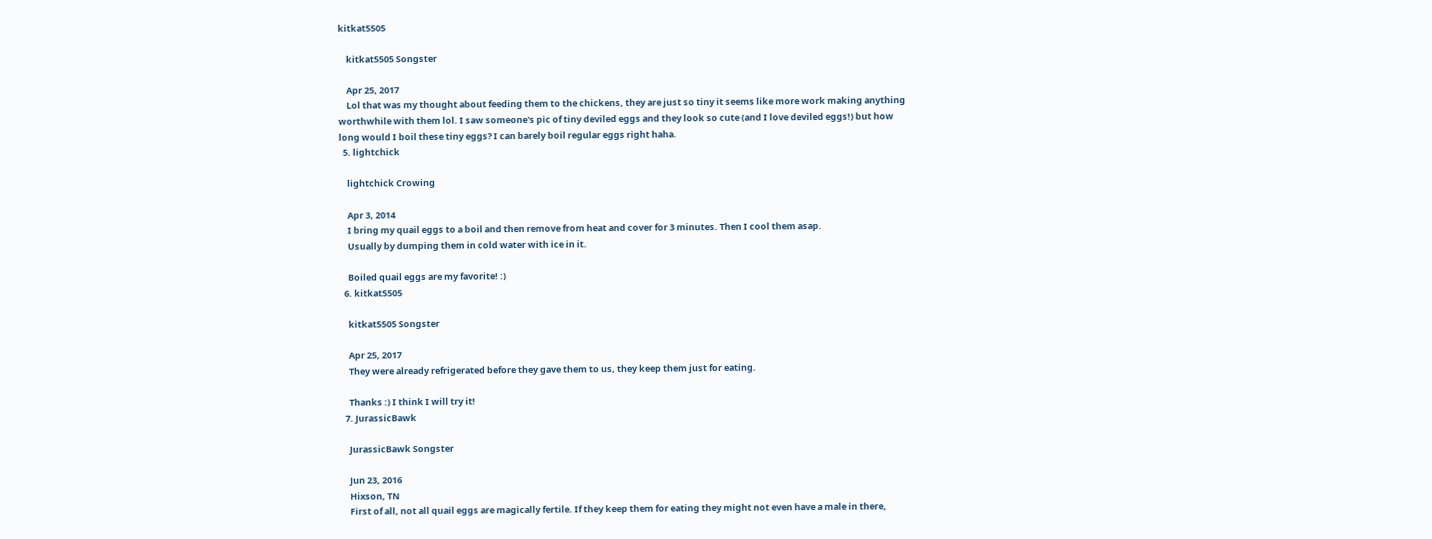kitkat5505

    kitkat5505 Songster

    Apr 25, 2017
    Lol that was my thought about feeding them to the chickens, they are just so tiny it seems like more work making anything worthwhile with them lol. I saw someone's pic of tiny deviled eggs and they look so cute (and I love deviled eggs!) but how long would I boil these tiny eggs? I can barely boil regular eggs right haha.
  5. lightchick

    lightchick Crowing

    Apr 3, 2014
    I bring my quail eggs to a boil and then remove from heat and cover for 3 minutes. Then I cool them asap.
    Usually by dumping them in cold water with ice in it.

    Boiled quail eggs are my favorite! :)
  6. kitkat5505

    kitkat5505 Songster

    Apr 25, 2017
    They were already refrigerated before they gave them to us, they keep them just for eating.

    Thanks :) I think I will try it!
  7. JurassicBawk

    JurassicBawk Songster

    Jun 23, 2016
    Hixson, TN
    First of all, not all quail eggs are magically fertile. If they keep them for eating they might not even have a male in there,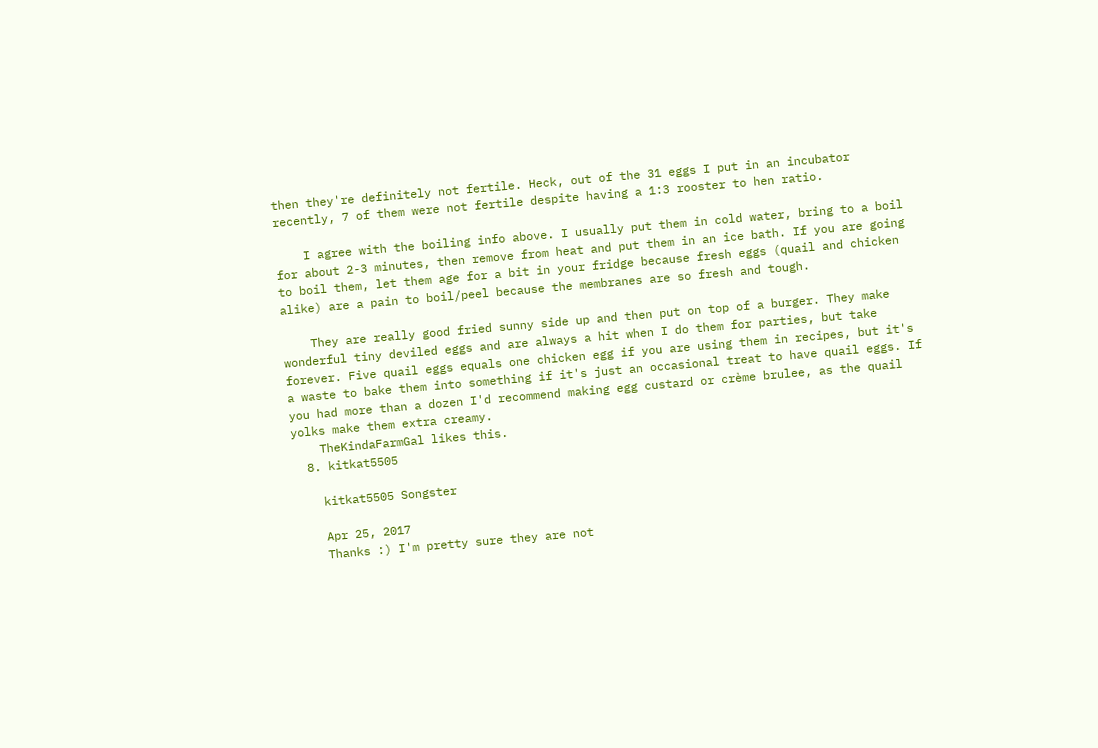then they're definitely not fertile. Heck, out of the 31 eggs I put in an incubator recently, 7 of them were not fertile despite having a 1:3 rooster to hen ratio.

    I agree with the boiling info above. I usually put them in cold water, bring to a boil for about 2-3 minutes, then remove from heat and put them in an ice bath. If you are going to boil them, let them age for a bit in your fridge because fresh eggs (quail and chicken alike) are a pain to boil/peel because the membranes are so fresh and tough.

    They are really good fried sunny side up and then put on top of a burger. They make wonderful tiny deviled eggs and are always a hit when I do them for parties, but take forever. Five quail eggs equals one chicken egg if you are using them in recipes, but it's a waste to bake them into something if it's just an occasional treat to have quail eggs. If you had more than a dozen I'd recommend making egg custard or crème brulee, as the quail yolks make them extra creamy.
    TheKindaFarmGal likes this.
  8. kitkat5505

    kitkat5505 Songster

    Apr 25, 2017
    Thanks :) I'm pretty sure they are not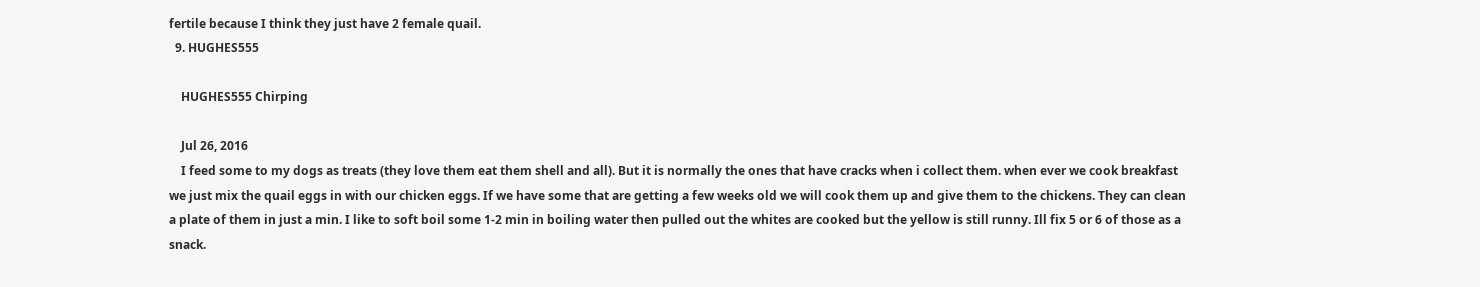fertile because I think they just have 2 female quail.
  9. HUGHES555

    HUGHES555 Chirping

    Jul 26, 2016
    I feed some to my dogs as treats (they love them eat them shell and all). But it is normally the ones that have cracks when i collect them. when ever we cook breakfast we just mix the quail eggs in with our chicken eggs. If we have some that are getting a few weeks old we will cook them up and give them to the chickens. They can clean a plate of them in just a min. I like to soft boil some 1-2 min in boiling water then pulled out the whites are cooked but the yellow is still runny. Ill fix 5 or 6 of those as a snack.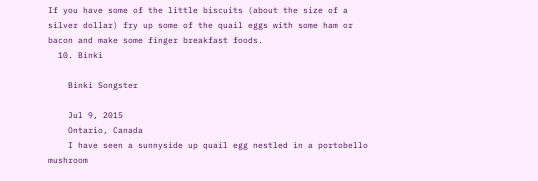If you have some of the little biscuits (about the size of a silver dollar) fry up some of the quail eggs with some ham or bacon and make some finger breakfast foods.
  10. Binki

    Binki Songster

    Jul 9, 2015
    Ontario, Canada
    I have seen a sunnyside up quail egg nestled in a portobello mushroom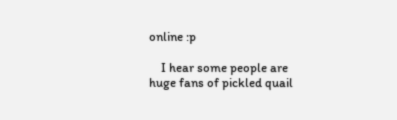online :p

    I hear some people are huge fans of pickled quail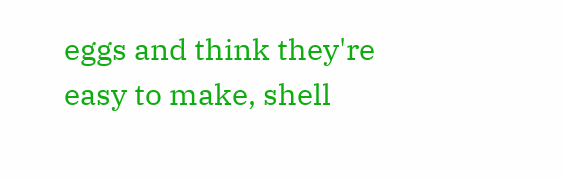eggs and think they're easy to make, shell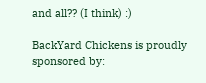and all?? (I think) :)

BackYard Chickens is proudly sponsored by: